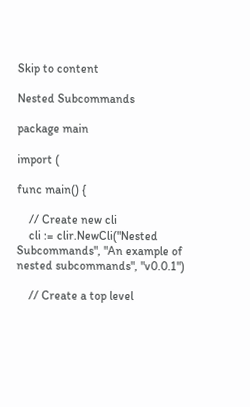Skip to content

Nested Subcommands

package main

import (

func main() {

    // Create new cli
    cli := clir.NewCli("Nested Subcommands", "An example of nested subcommands", "v0.0.1")

    // Create a top level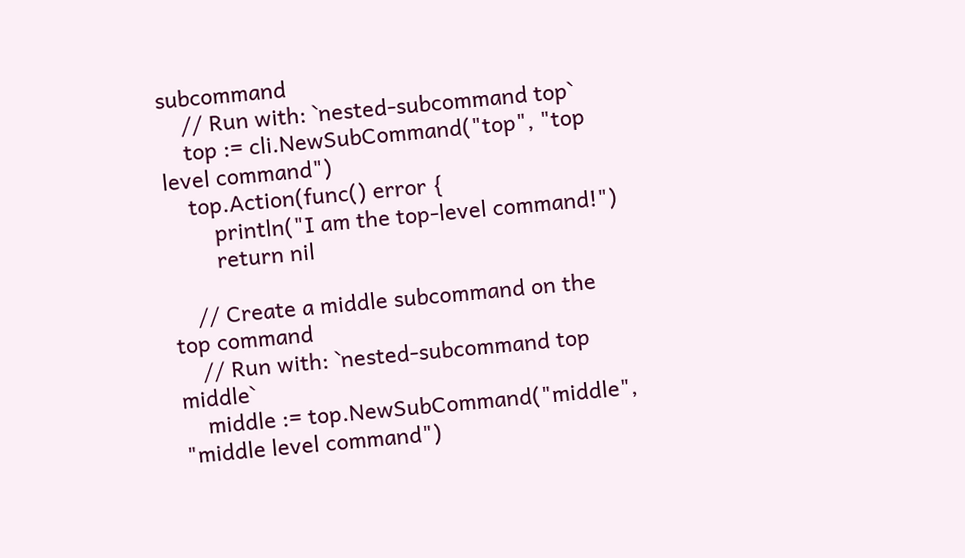subcommand
    // Run with: `nested-subcommand top`
    top := cli.NewSubCommand("top", "top level command")
    top.Action(func() error {
        println("I am the top-level command!")
        return nil

    // Create a middle subcommand on the top command
    // Run with: `nested-subcommand top middle`
    middle := top.NewSubCommand("middle", "middle level command")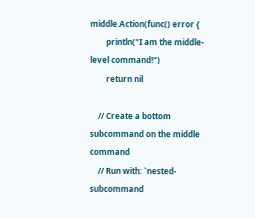middle.Action(func() error {
        println("I am the middle-level command!")
        return nil

    // Create a bottom subcommand on the middle command
    // Run with: `nested-subcommand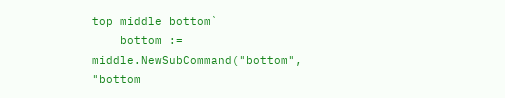top middle bottom`
    bottom := middle.NewSubCommand("bottom", "bottom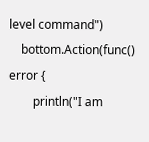level command")
    bottom.Action(func() error {
        println("I am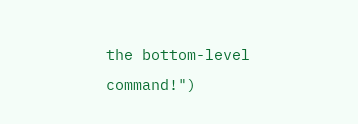the bottom-level command!")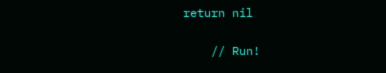return nil

    // Run!